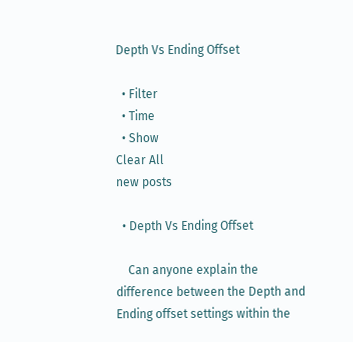Depth Vs Ending Offset

  • Filter
  • Time
  • Show
Clear All
new posts

  • Depth Vs Ending Offset

    Can anyone explain the difference between the Depth and Ending offset settings within the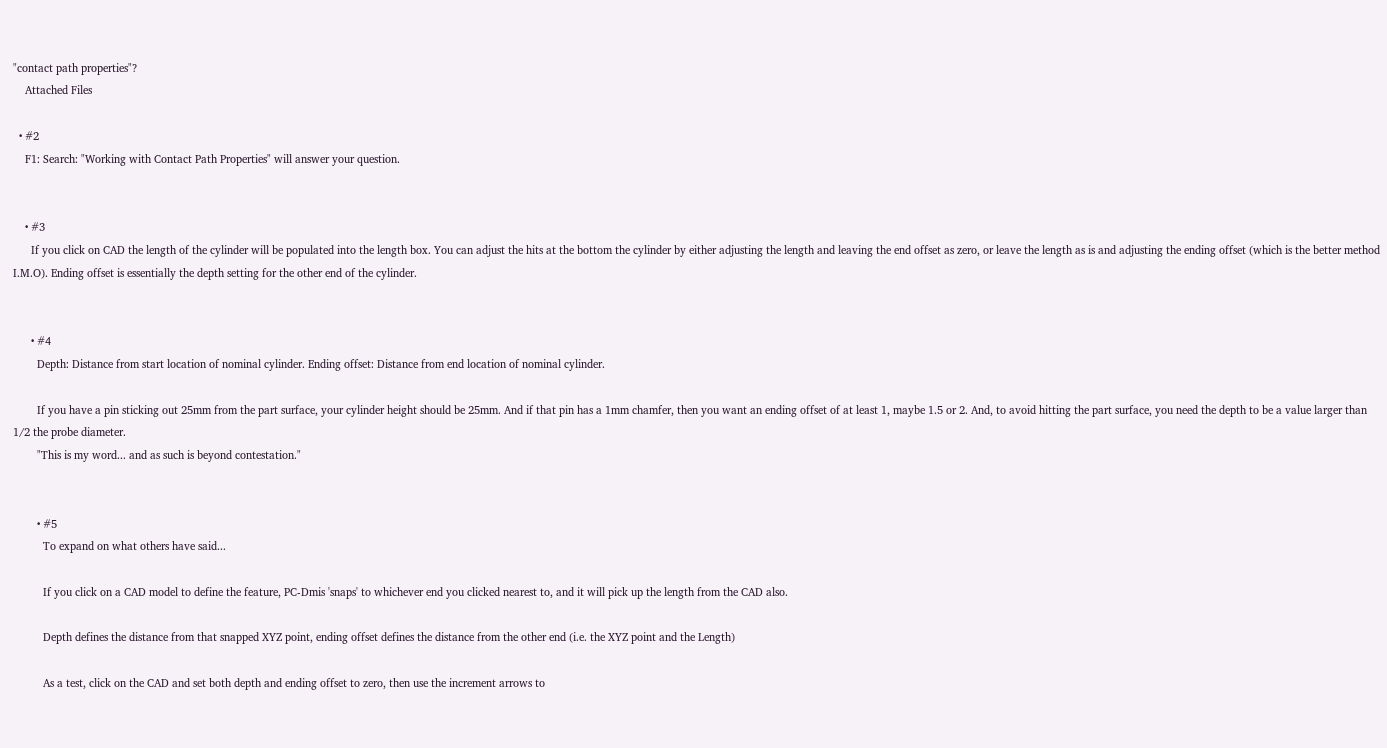"contact path properties"?
    Attached Files

  • #2
    F1: Search: "Working with Contact Path Properties" will answer your question.


    • #3
      If you click on CAD the length of the cylinder will be populated into the length box. You can adjust the hits at the bottom the cylinder by either adjusting the length and leaving the end offset as zero, or leave the length as is and adjusting the ending offset (which is the better method I.M.O). Ending offset is essentially the depth setting for the other end of the cylinder.


      • #4
        Depth: Distance from start location of nominal cylinder. Ending offset: Distance from end location of nominal cylinder.

        If you have a pin sticking out 25mm from the part surface, your cylinder height should be 25mm. And if that pin has a 1mm chamfer, then you want an ending offset of at least 1, maybe 1.5 or 2. And, to avoid hitting the part surface, you need the depth to be a value larger than 1/2 the probe diameter.
        "This is my word... and as such is beyond contestation."


        • #5
          To expand on what others have said...

          If you click on a CAD model to define the feature, PC-Dmis 'snaps' to whichever end you clicked nearest to, and it will pick up the length from the CAD also.

          Depth defines the distance from that snapped XYZ point, ending offset defines the distance from the other end (i.e. the XYZ point and the Length)

          As a test, click on the CAD and set both depth and ending offset to zero, then use the increment arrows to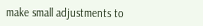make small adjustments to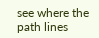see where the path lines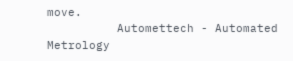move.
          Automettech - Automated Metrology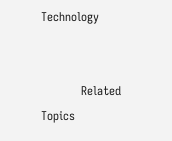Technology


          Related Topics